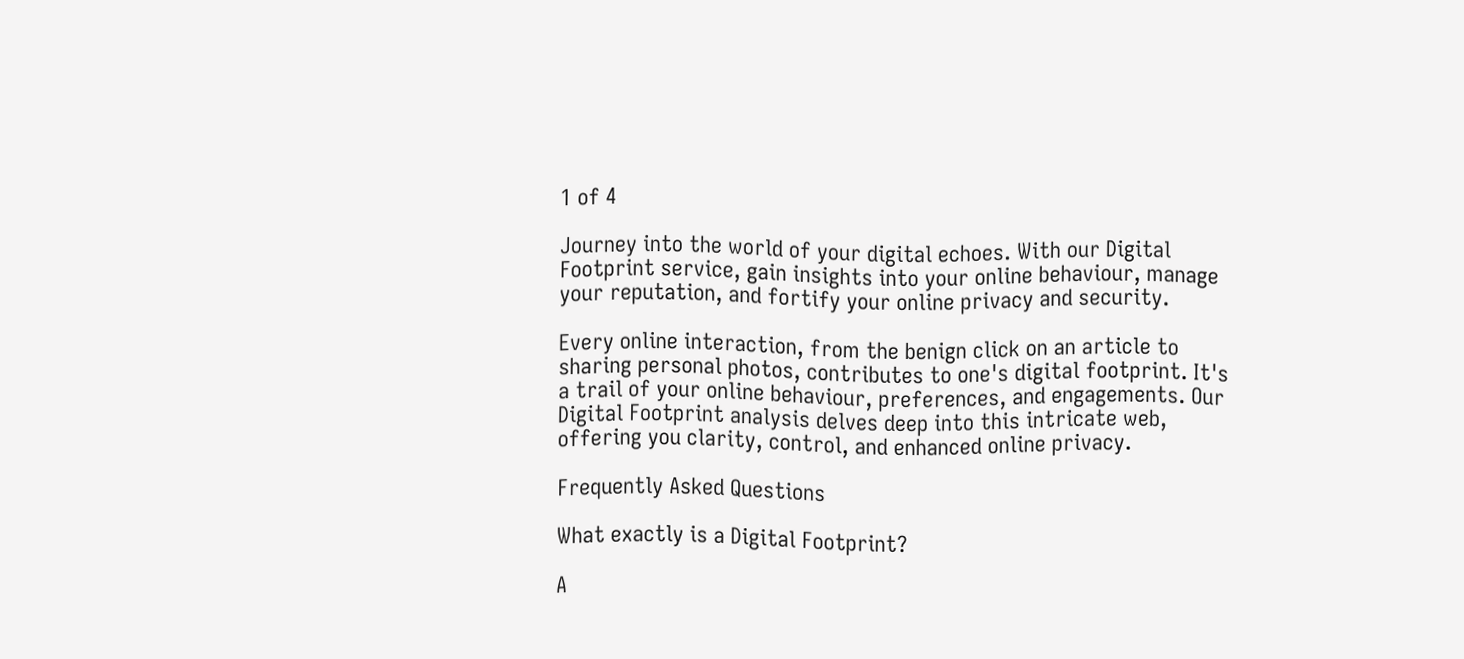1 of 4

Journey into the world of your digital echoes. With our Digital Footprint service, gain insights into your online behaviour, manage your reputation, and fortify your online privacy and security.

Every online interaction, from the benign click on an article to sharing personal photos, contributes to one's digital footprint. It's a trail of your online behaviour, preferences, and engagements. Our Digital Footprint analysis delves deep into this intricate web, offering you clarity, control, and enhanced online privacy.

Frequently Asked Questions

What exactly is a Digital Footprint?

A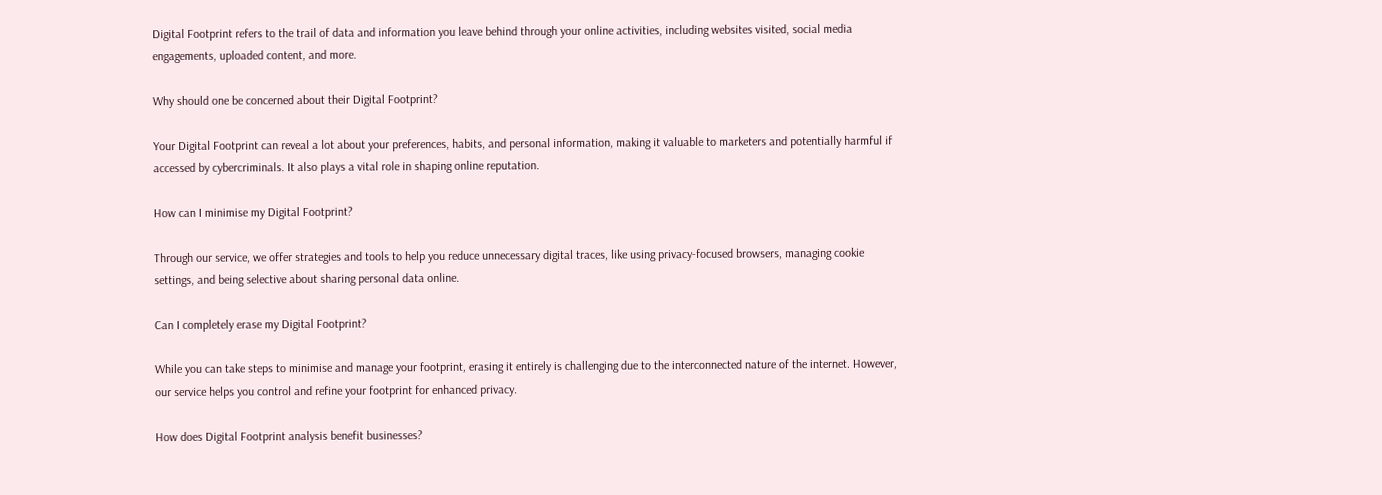Digital Footprint refers to the trail of data and information you leave behind through your online activities, including websites visited, social media engagements, uploaded content, and more.

Why should one be concerned about their Digital Footprint?

Your Digital Footprint can reveal a lot about your preferences, habits, and personal information, making it valuable to marketers and potentially harmful if accessed by cybercriminals. It also plays a vital role in shaping online reputation.

How can I minimise my Digital Footprint?

Through our service, we offer strategies and tools to help you reduce unnecessary digital traces, like using privacy-focused browsers, managing cookie settings, and being selective about sharing personal data online.

Can I completely erase my Digital Footprint?

While you can take steps to minimise and manage your footprint, erasing it entirely is challenging due to the interconnected nature of the internet. However, our service helps you control and refine your footprint for enhanced privacy.

How does Digital Footprint analysis benefit businesses?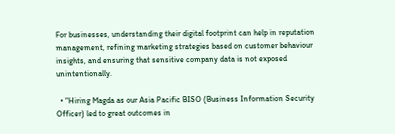For businesses, understanding their digital footprint can help in reputation management, refining marketing strategies based on customer behaviour insights, and ensuring that sensitive company data is not exposed unintentionally.

  • "Hiring Magda as our Asia Pacific BISO (Business Information Security Officer) led to great outcomes in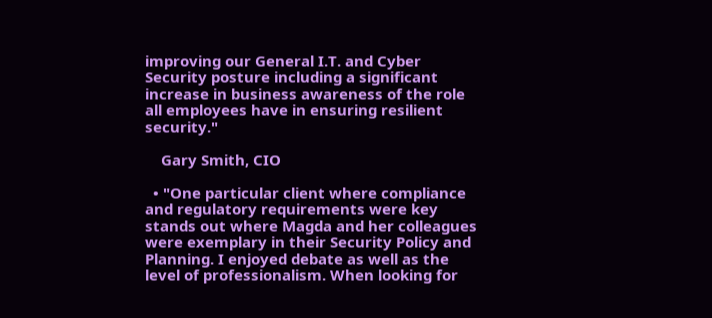improving our General I.T. and Cyber Security posture including a significant increase in business awareness of the role all employees have in ensuring resilient security."

    Gary Smith, CIO

  • "One particular client where compliance and regulatory requirements were key stands out where Magda and her colleagues were exemplary in their Security Policy and Planning. I enjoyed debate as well as the level of professionalism. When looking for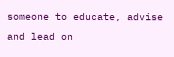someone to educate, advise and lead on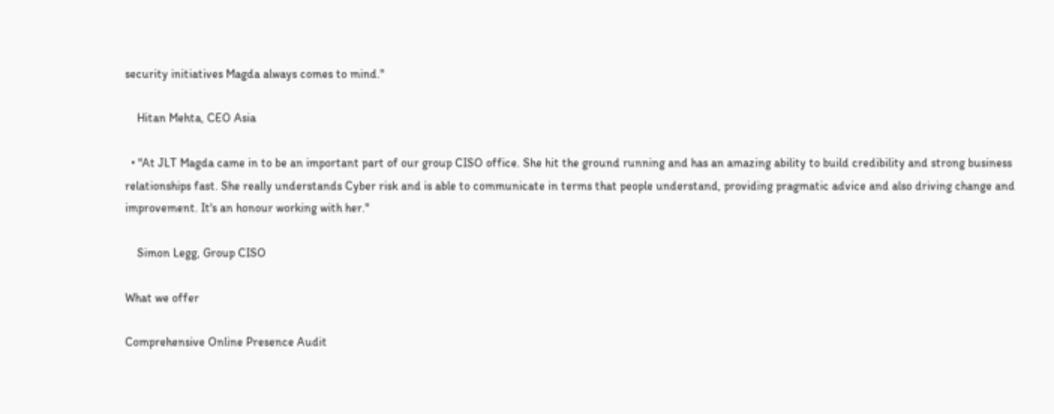security initiatives Magda always comes to mind."

    Hitan Mehta, CEO Asia

  • "At JLT Magda came in to be an important part of our group CISO office. She hit the ground running and has an amazing ability to build credibility and strong business relationships fast. She really understands Cyber risk and is able to communicate in terms that people understand, providing pragmatic advice and also driving change and improvement. It's an honour working with her."

    Simon Legg, Group CISO

What we offer

Comprehensive Online Presence Audit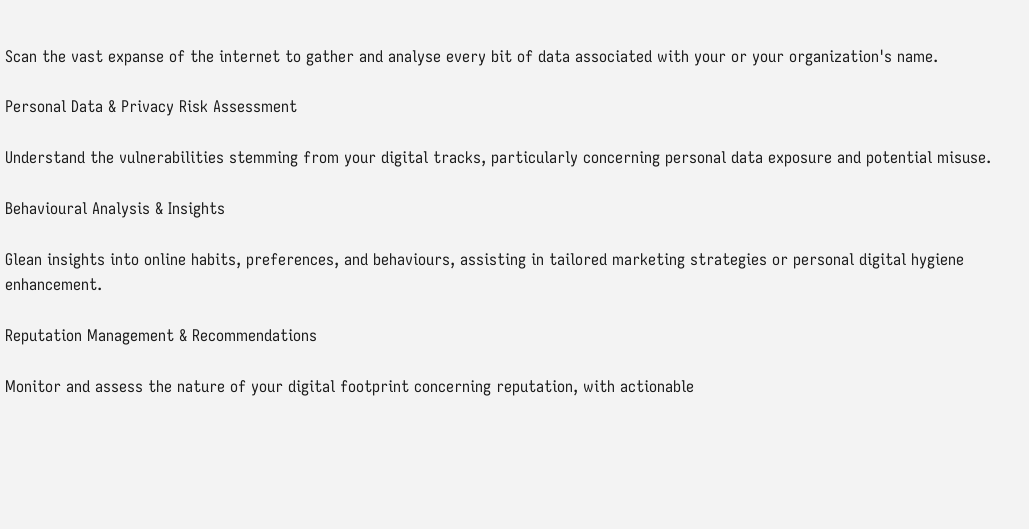Scan the vast expanse of the internet to gather and analyse every bit of data associated with your or your organization's name.

Personal Data & Privacy Risk Assessment

Understand the vulnerabilities stemming from your digital tracks, particularly concerning personal data exposure and potential misuse.

Behavioural Analysis & Insights

Glean insights into online habits, preferences, and behaviours, assisting in tailored marketing strategies or personal digital hygiene enhancement.

Reputation Management & Recommendations

Monitor and assess the nature of your digital footprint concerning reputation, with actionable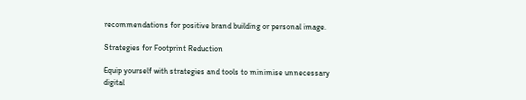recommendations for positive brand building or personal image.

Strategies for Footprint Reduction

Equip yourself with strategies and tools to minimise unnecessary digital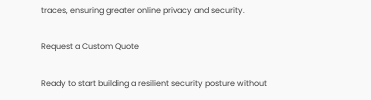traces, ensuring greater online privacy and security.

Request a Custom Quote

Ready to start building a resilient security posture without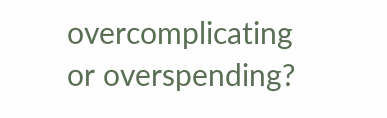overcomplicating or overspending?